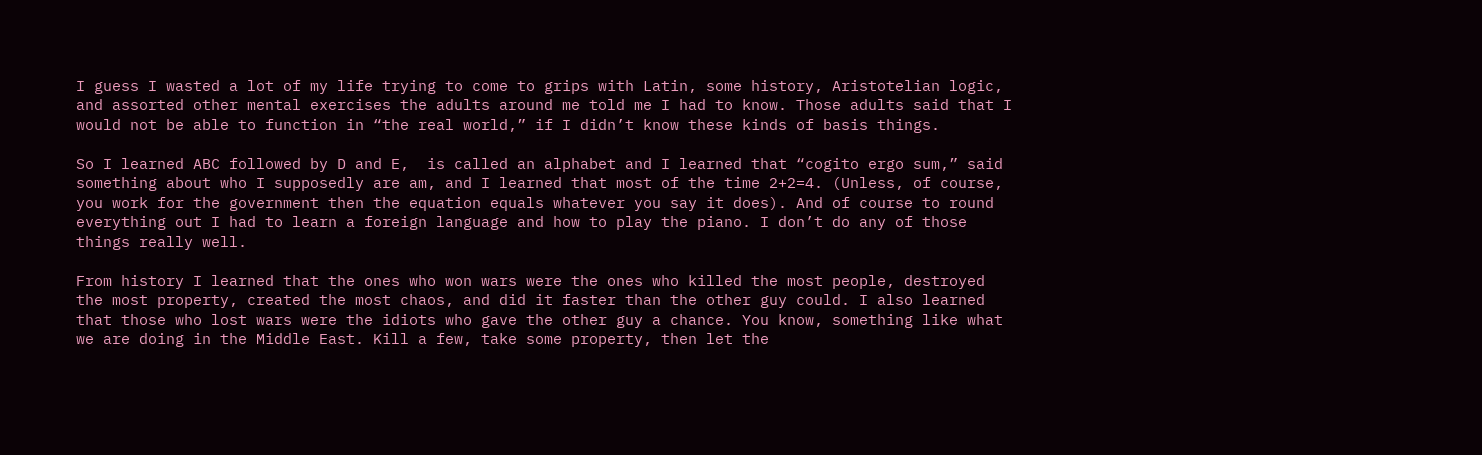I guess I wasted a lot of my life trying to come to grips with Latin, some history, Aristotelian logic, and assorted other mental exercises the adults around me told me I had to know. Those adults said that I would not be able to function in “the real world,” if I didn’t know these kinds of basis things.

So I learned ABC followed by D and E,  is called an alphabet and I learned that “cogito ergo sum,” said something about who I supposedly are am, and I learned that most of the time 2+2=4. (Unless, of course, you work for the government then the equation equals whatever you say it does). And of course to round everything out I had to learn a foreign language and how to play the piano. I don’t do any of those things really well.

From history I learned that the ones who won wars were the ones who killed the most people, destroyed the most property, created the most chaos, and did it faster than the other guy could. I also learned that those who lost wars were the idiots who gave the other guy a chance. You know, something like what we are doing in the Middle East. Kill a few, take some property, then let the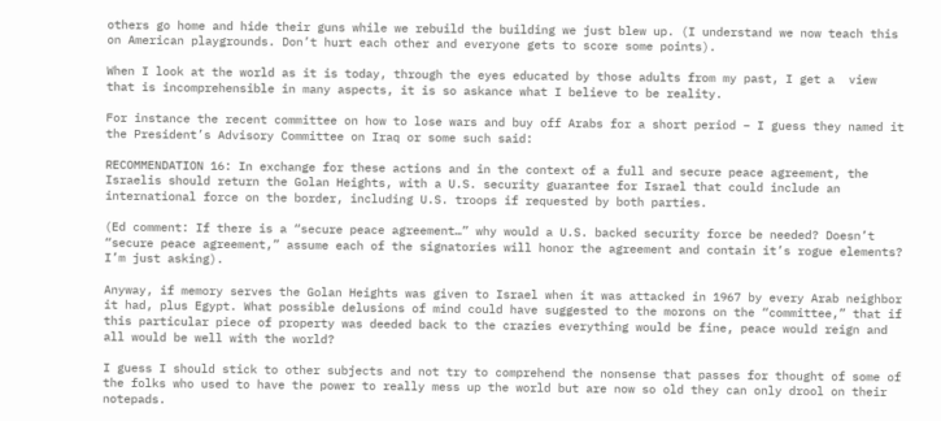others go home and hide their guns while we rebuild the building we just blew up. (I understand we now teach this on American playgrounds. Don’t hurt each other and everyone gets to score some points).

When I look at the world as it is today, through the eyes educated by those adults from my past, I get a  view that is incomprehensible in many aspects, it is so askance what I believe to be reality.

For instance the recent committee on how to lose wars and buy off Arabs for a short period – I guess they named it the President’s Advisory Committee on Iraq or some such said:

RECOMMENDATION 16: In exchange for these actions and in the context of a full and secure peace agreement, the Israelis should return the Golan Heights, with a U.S. security guarantee for Israel that could include an international force on the border, including U.S. troops if requested by both parties.

(Ed comment: If there is a “secure peace agreement…” why would a U.S. backed security force be needed? Doesn’t “secure peace agreement,” assume each of the signatories will honor the agreement and contain it’s rogue elements? I’m just asking).

Anyway, if memory serves the Golan Heights was given to Israel when it was attacked in 1967 by every Arab neighbor it had, plus Egypt. What possible delusions of mind could have suggested to the morons on the “committee,” that if this particular piece of property was deeded back to the crazies everything would be fine, peace would reign and all would be well with the world?

I guess I should stick to other subjects and not try to comprehend the nonsense that passes for thought of some of the folks who used to have the power to really mess up the world but are now so old they can only drool on their notepads.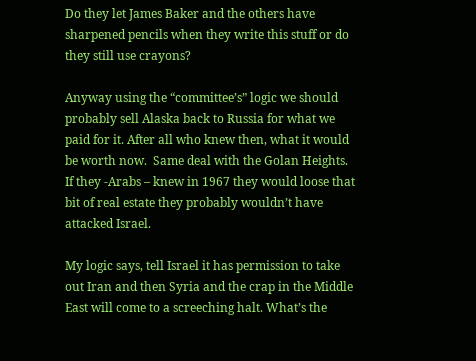Do they let James Baker and the others have sharpened pencils when they write this stuff or do they still use crayons?

Anyway using the “committee’s” logic we should probably sell Alaska back to Russia for what we paid for it. After all who knew then, what it would be worth now.  Same deal with the Golan Heights. If they -Arabs – knew in 1967 they would loose that bit of real estate they probably wouldn’t have attacked Israel.

My logic says, tell Israel it has permission to take out Iran and then Syria and the crap in the Middle East will come to a screeching halt. What’s the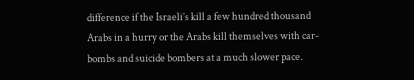difference if the Israeli’s kill a few hundred thousand Arabs in a hurry or the Arabs kill themselves with car-bombs and suicide bombers at a much slower pace.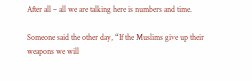After all – all we are talking here is numbers and time.

Someone said the other day, “If the Muslims give up their weapons we will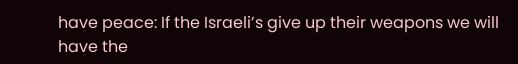have peace: If the Israeli’s give up their weapons we will have the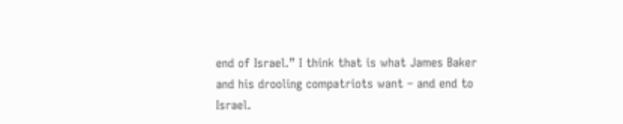end of Israel.” I think that is what James Baker and his drooling compatriots want – and end to Israel.